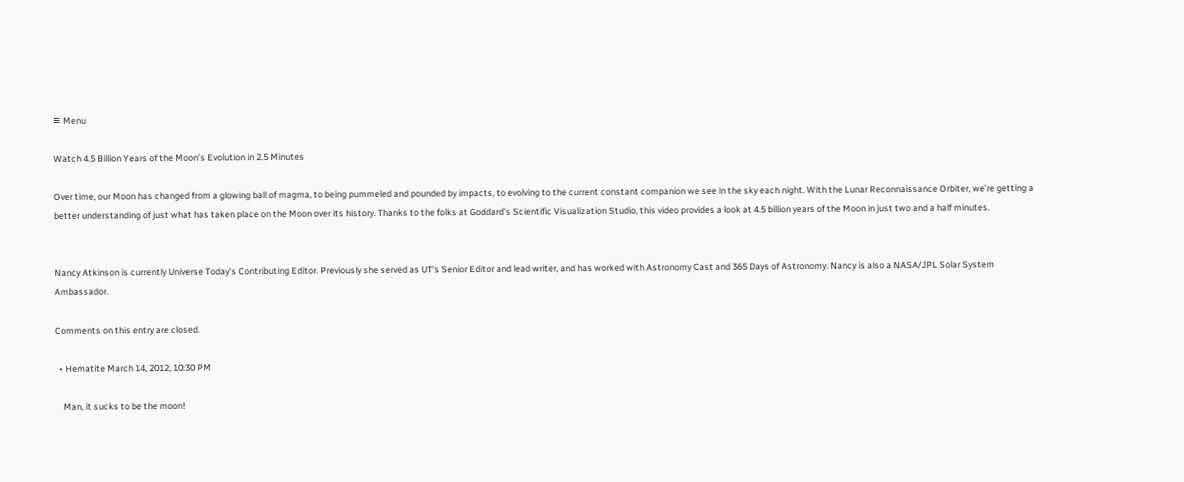≡ Menu

Watch 4.5 Billion Years of the Moon’s Evolution in 2.5 Minutes

Over time, our Moon has changed from a glowing ball of magma, to being pummeled and pounded by impacts, to evolving to the current constant companion we see in the sky each night. With the Lunar Reconnaissance Orbiter, we’re getting a better understanding of just what has taken place on the Moon over its history. Thanks to the folks at Goddard’s Scientific Visualization Studio, this video provides a look at 4.5 billion years of the Moon in just two and a half minutes.


Nancy Atkinson is currently Universe Today's Contributing Editor. Previously she served as UT's Senior Editor and lead writer, and has worked with Astronomy Cast and 365 Days of Astronomy. Nancy is also a NASA/JPL Solar System Ambassador.

Comments on this entry are closed.

  • Hematite March 14, 2012, 10:30 PM

    Man, it sucks to be the moon!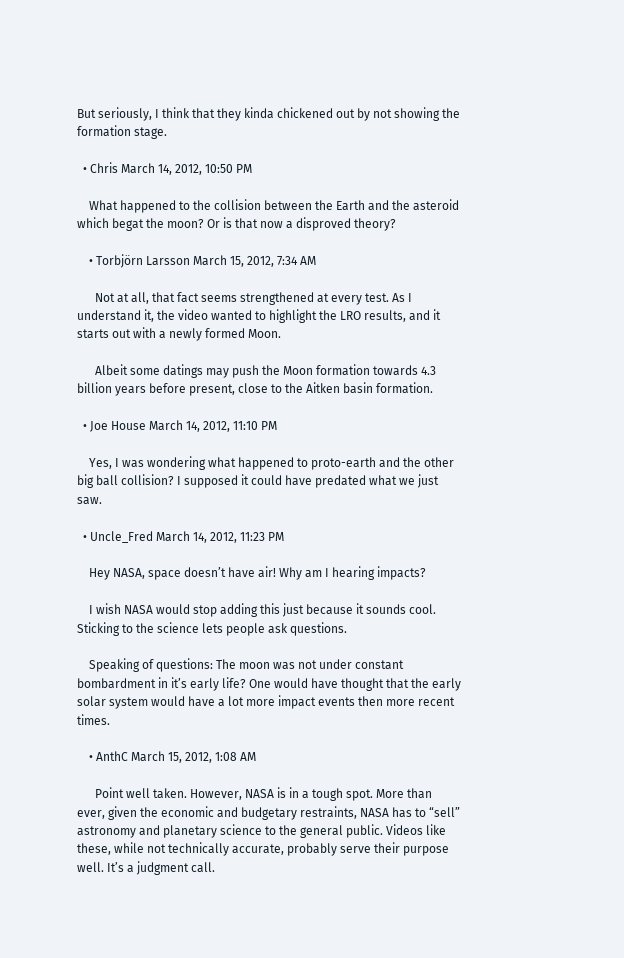But seriously, I think that they kinda chickened out by not showing the formation stage.

  • Chris March 14, 2012, 10:50 PM

    What happened to the collision between the Earth and the asteroid which begat the moon? Or is that now a disproved theory?

    • Torbjörn Larsson March 15, 2012, 7:34 AM

      Not at all, that fact seems strengthened at every test. As I understand it, the video wanted to highlight the LRO results, and it starts out with a newly formed Moon.

      Albeit some datings may push the Moon formation towards 4.3 billion years before present, close to the Aitken basin formation.

  • Joe House March 14, 2012, 11:10 PM

    Yes, I was wondering what happened to proto-earth and the other big ball collision? I supposed it could have predated what we just saw.

  • Uncle_Fred March 14, 2012, 11:23 PM

    Hey NASA, space doesn’t have air! Why am I hearing impacts?

    I wish NASA would stop adding this just because it sounds cool. Sticking to the science lets people ask questions.

    Speaking of questions: The moon was not under constant bombardment in it’s early life? One would have thought that the early solar system would have a lot more impact events then more recent times.

    • AnthC March 15, 2012, 1:08 AM

      Point well taken. However, NASA is in a tough spot. More than ever, given the economic and budgetary restraints, NASA has to “sell” astronomy and planetary science to the general public. Videos like these, while not technically accurate, probably serve their purpose well. It’s a judgment call.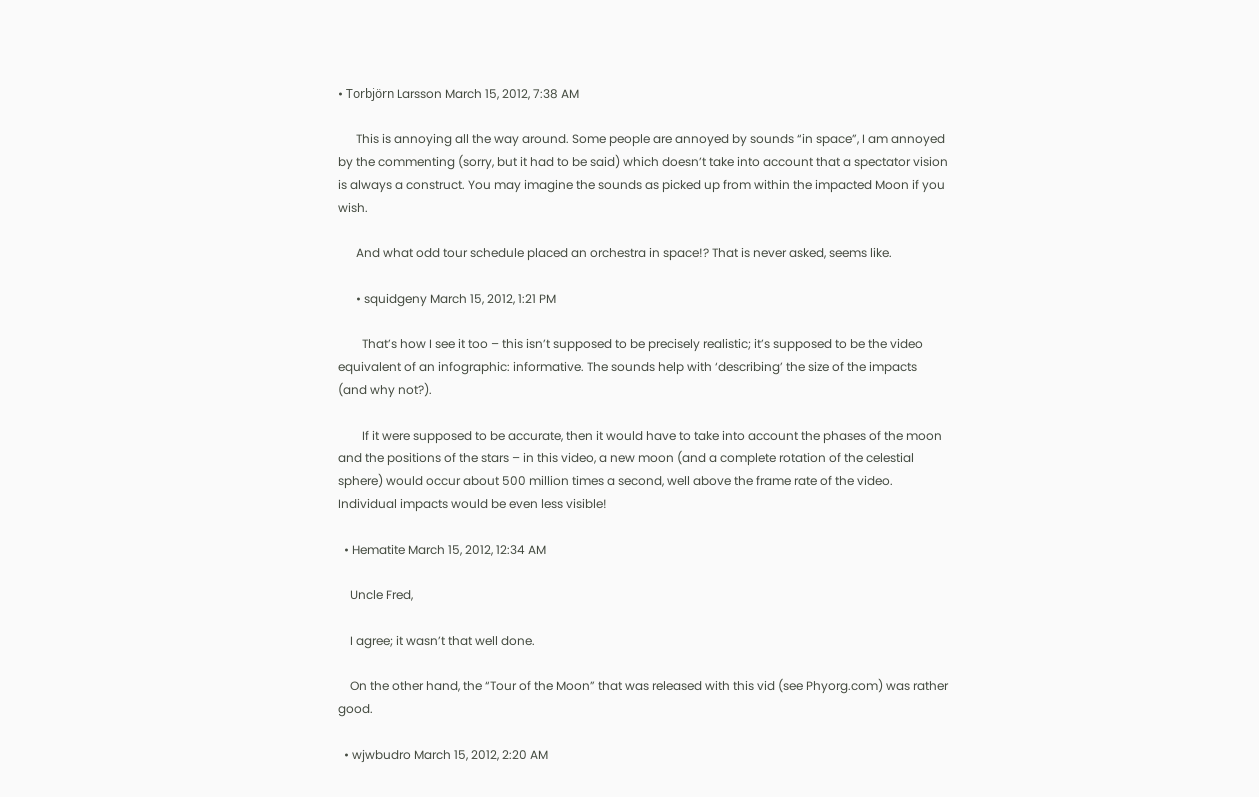• Torbjörn Larsson March 15, 2012, 7:38 AM

      This is annoying all the way around. Some people are annoyed by sounds “in space”, I am annoyed by the commenting (sorry, but it had to be said) which doesn’t take into account that a spectator vision is always a construct. You may imagine the sounds as picked up from within the impacted Moon if you wish.

      And what odd tour schedule placed an orchestra in space!? That is never asked, seems like.

      • squidgeny March 15, 2012, 1:21 PM

        That’s how I see it too – this isn’t supposed to be precisely realistic; it’s supposed to be the video equivalent of an infographic: informative. The sounds help with ‘describing’ the size of the impacts (and why not?).

        If it were supposed to be accurate, then it would have to take into account the phases of the moon and the positions of the stars – in this video, a new moon (and a complete rotation of the celestial sphere) would occur about 500 million times a second, well above the frame rate of the video. Individual impacts would be even less visible!

  • Hematite March 15, 2012, 12:34 AM

    Uncle Fred,

    I agree; it wasn’t that well done.

    On the other hand, the “Tour of the Moon” that was released with this vid (see Phyorg.com) was rather good.

  • wjwbudro March 15, 2012, 2:20 AM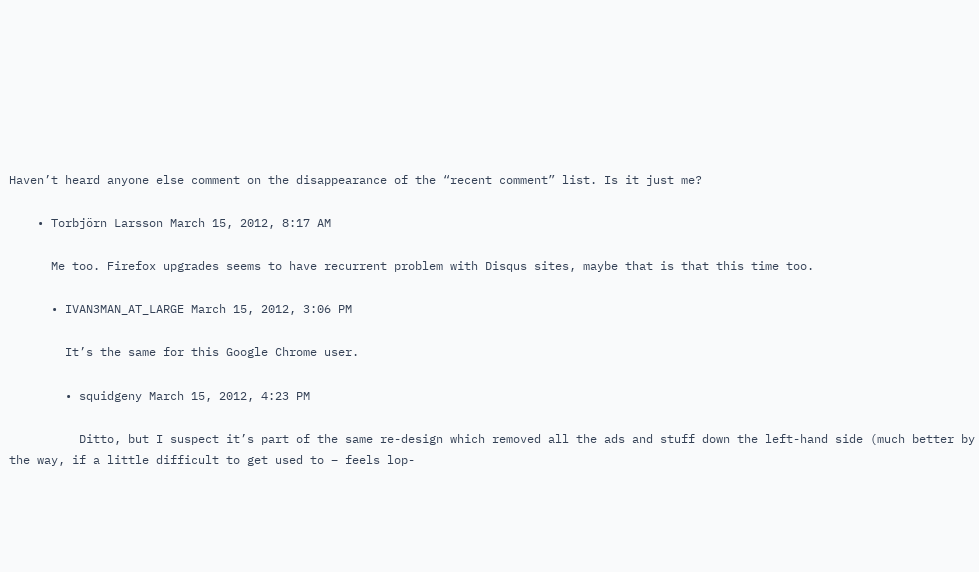Haven’t heard anyone else comment on the disappearance of the “recent comment” list. Is it just me?

    • Torbjörn Larsson March 15, 2012, 8:17 AM

      Me too. Firefox upgrades seems to have recurrent problem with Disqus sites, maybe that is that this time too.

      • IVAN3MAN_AT_LARGE March 15, 2012, 3:06 PM

        It’s the same for this Google Chrome user.

        • squidgeny March 15, 2012, 4:23 PM

          Ditto, but I suspect it’s part of the same re-design which removed all the ads and stuff down the left-hand side (much better by the way, if a little difficult to get used to – feels lop-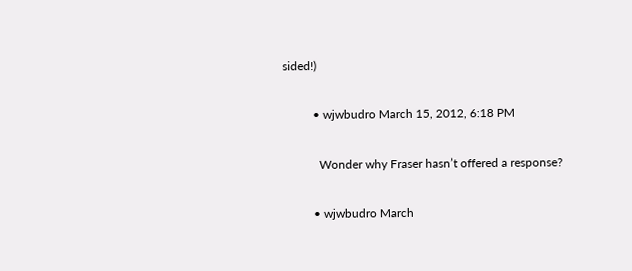sided!)

          • wjwbudro March 15, 2012, 6:18 PM

            Wonder why Fraser hasn’t offered a response?

          • wjwbudro March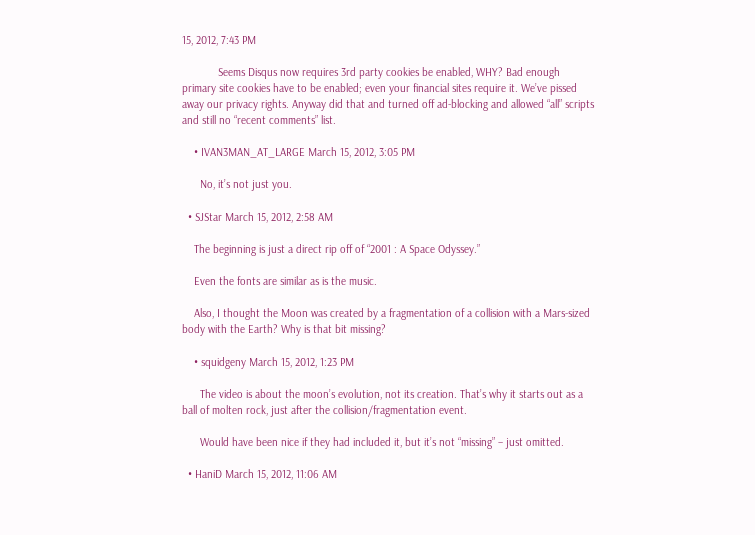15, 2012, 7:43 PM

            Seems Disqus now requires 3rd party cookies be enabled, WHY? Bad enough primary site cookies have to be enabled; even your financial sites require it. We’ve pissed away our privacy rights. Anyway did that and turned off ad-blocking and allowed “all” scripts and still no “recent comments” list.

    • IVAN3MAN_AT_LARGE March 15, 2012, 3:05 PM

      No, it’s not just you.

  • SJStar March 15, 2012, 2:58 AM

    The beginning is just a direct rip off of “2001 : A Space Odyssey.”

    Even the fonts are similar as is the music.

    Also, I thought the Moon was created by a fragmentation of a collision with a Mars-sized body with the Earth? Why is that bit missing?

    • squidgeny March 15, 2012, 1:23 PM

      The video is about the moon’s evolution, not its creation. That’s why it starts out as a ball of molten rock, just after the collision/fragmentation event.

      Would have been nice if they had included it, but it’s not “missing” – just omitted.

  • HaniD March 15, 2012, 11:06 AM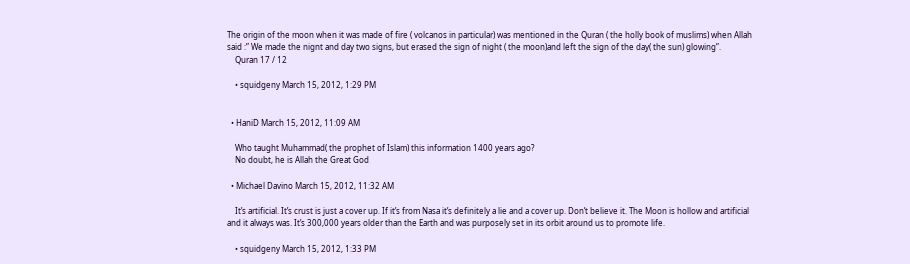The origin of the moon when it was made of fire ( volcanos in particular) was mentioned in the Quran ( the holly book of muslims) when Allah said :” We made the nignt and day two signs, but erased the sign of night ( the moon)and left the sign of the day( the sun) glowing”.
    Quran 17 / 12

    • squidgeny March 15, 2012, 1:29 PM


  • HaniD March 15, 2012, 11:09 AM

    Who taught Muhammad( the prophet of Islam) this information 1400 years ago?
    No doubt, he is Allah the Great God

  • Michael Davino March 15, 2012, 11:32 AM

    It’s artificial. It’s crust is just a cover up. If it’s from Nasa it’s definitely a lie and a cover up. Don’t believe it. The Moon is hollow and artificial and it always was. It’s 300,000 years older than the Earth and was purposely set in its orbit around us to promote life.

    • squidgeny March 15, 2012, 1:33 PM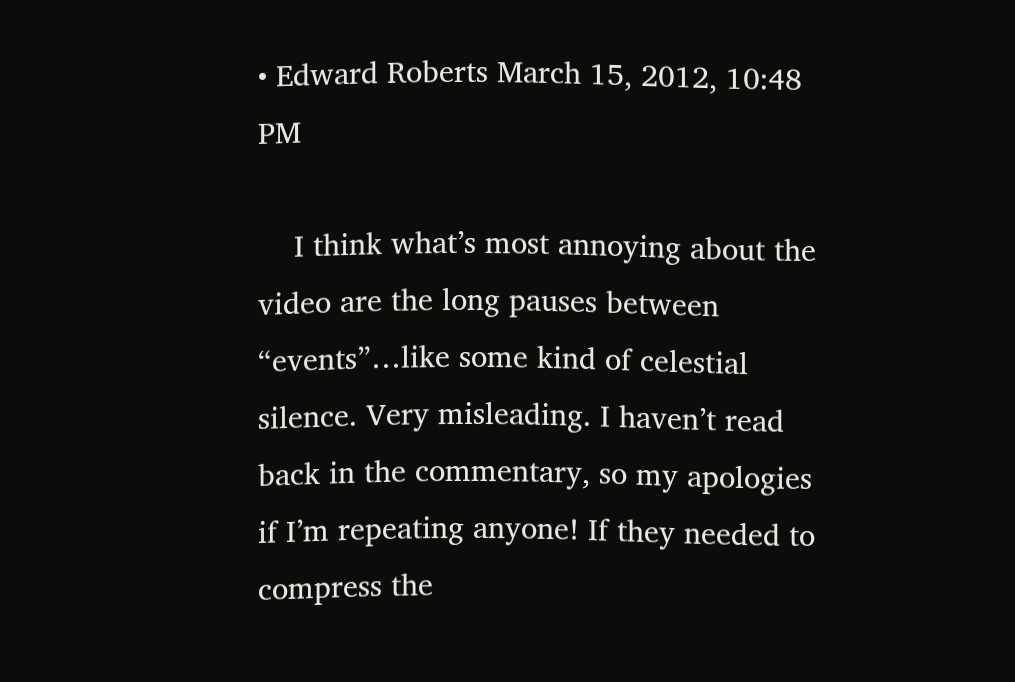• Edward Roberts March 15, 2012, 10:48 PM

    I think what’s most annoying about the video are the long pauses between “events”…like some kind of celestial silence. Very misleading. I haven’t read back in the commentary, so my apologies if I’m repeating anyone! If they needed to compress the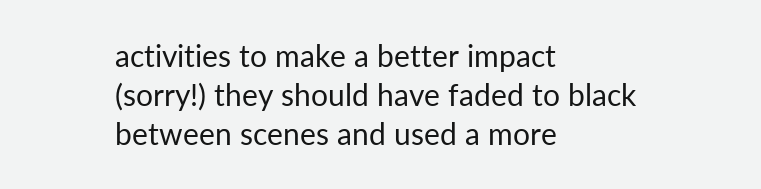activities to make a better impact (sorry!) they should have faded to black between scenes and used a more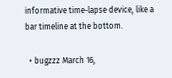informative time-lapse device, like a bar timeline at the bottom.

  • bugzzz March 16,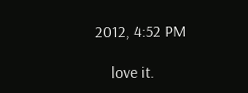2012, 4:52 PM

    love it.